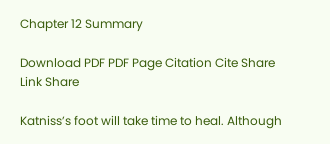Chapter 12 Summary

Download PDF PDF Page Citation Cite Share Link Share

Katniss’s foot will take time to heal. Although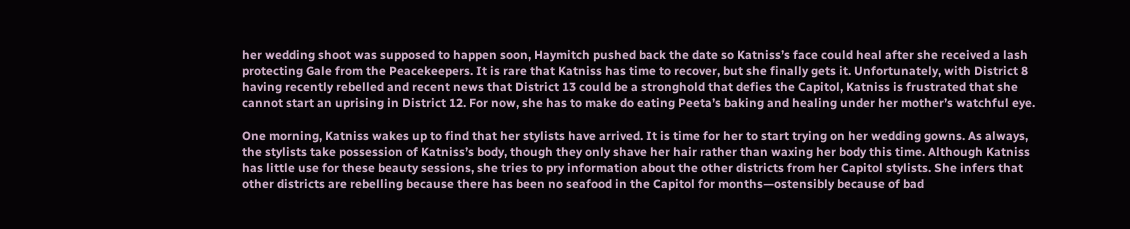her wedding shoot was supposed to happen soon, Haymitch pushed back the date so Katniss’s face could heal after she received a lash protecting Gale from the Peacekeepers. It is rare that Katniss has time to recover, but she finally gets it. Unfortunately, with District 8 having recently rebelled and recent news that District 13 could be a stronghold that defies the Capitol, Katniss is frustrated that she cannot start an uprising in District 12. For now, she has to make do eating Peeta’s baking and healing under her mother’s watchful eye.

One morning, Katniss wakes up to find that her stylists have arrived. It is time for her to start trying on her wedding gowns. As always, the stylists take possession of Katniss’s body, though they only shave her hair rather than waxing her body this time. Although Katniss has little use for these beauty sessions, she tries to pry information about the other districts from her Capitol stylists. She infers that other districts are rebelling because there has been no seafood in the Capitol for months—ostensibly because of bad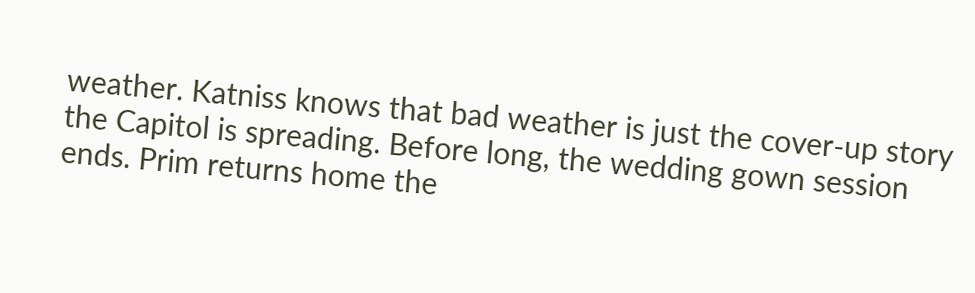weather. Katniss knows that bad weather is just the cover-up story the Capitol is spreading. Before long, the wedding gown session ends. Prim returns home the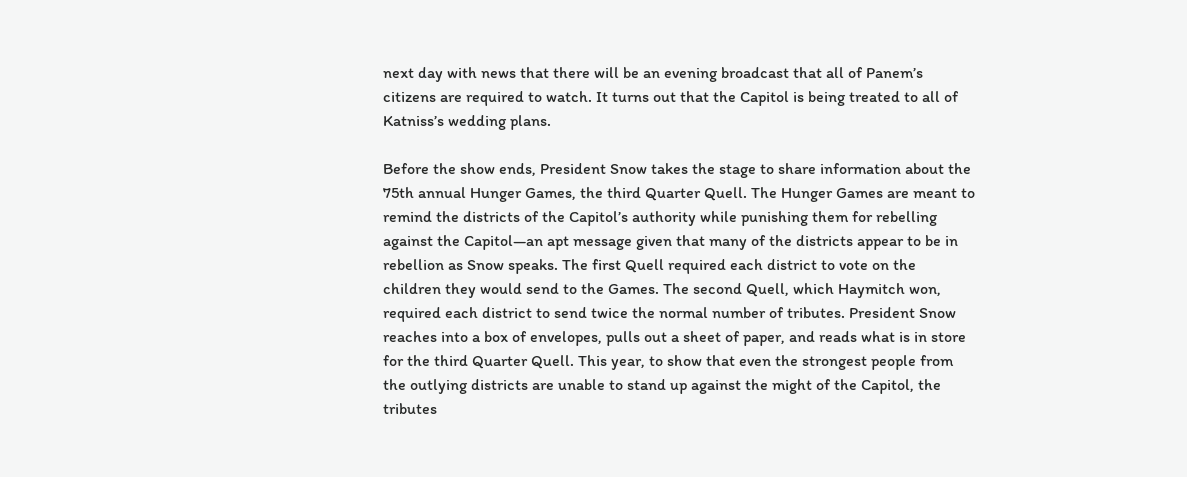next day with news that there will be an evening broadcast that all of Panem’s citizens are required to watch. It turns out that the Capitol is being treated to all of Katniss’s wedding plans.

Before the show ends, President Snow takes the stage to share information about the 75th annual Hunger Games, the third Quarter Quell. The Hunger Games are meant to remind the districts of the Capitol’s authority while punishing them for rebelling against the Capitol—an apt message given that many of the districts appear to be in rebellion as Snow speaks. The first Quell required each district to vote on the children they would send to the Games. The second Quell, which Haymitch won, required each district to send twice the normal number of tributes. President Snow reaches into a box of envelopes, pulls out a sheet of paper, and reads what is in store for the third Quarter Quell. This year, to show that even the strongest people from the outlying districts are unable to stand up against the might of the Capitol, the tributes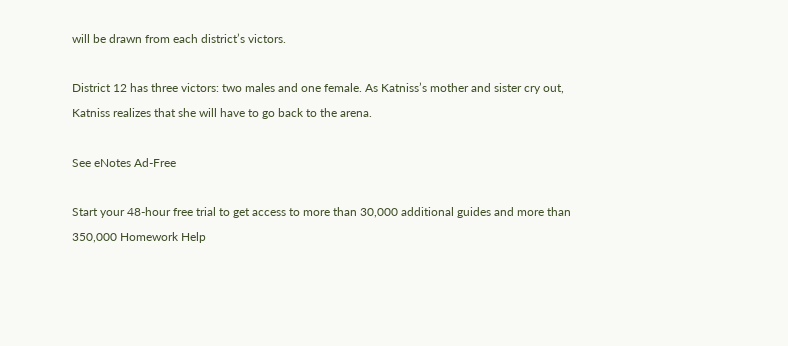will be drawn from each district’s victors.

District 12 has three victors: two males and one female. As Katniss’s mother and sister cry out, Katniss realizes that she will have to go back to the arena.

See eNotes Ad-Free

Start your 48-hour free trial to get access to more than 30,000 additional guides and more than 350,000 Homework Help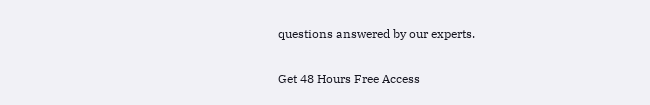questions answered by our experts.

Get 48 Hours Free Access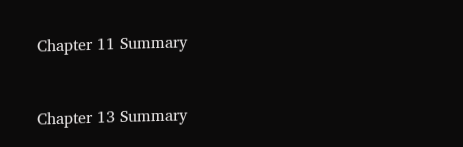Chapter 11 Summary


Chapter 13 Summary